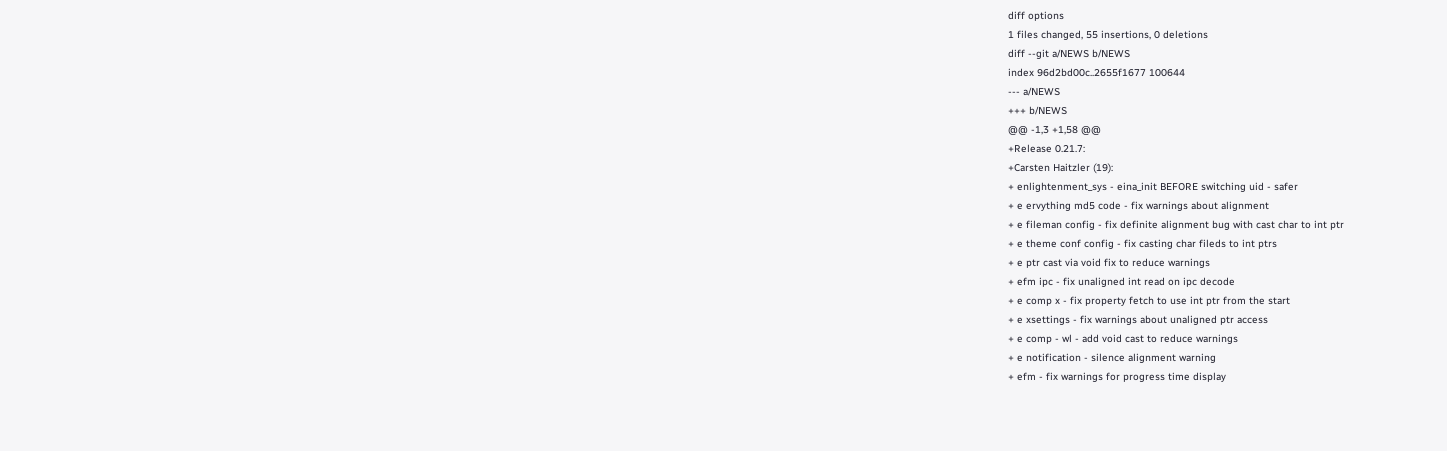diff options
1 files changed, 55 insertions, 0 deletions
diff --git a/NEWS b/NEWS
index 96d2bd00c..2655f1677 100644
--- a/NEWS
+++ b/NEWS
@@ -1,3 +1,58 @@
+Release 0.21.7:
+Carsten Haitzler (19):
+ enlightenment_sys - eina_init BEFORE switching uid - safer
+ e ervything md5 code - fix warnings about alignment
+ e fileman config - fix definite alignment bug with cast char to int ptr
+ e theme conf config - fix casting char fileds to int ptrs
+ e ptr cast via void fix to reduce warnings
+ efm ipc - fix unaligned int read on ipc decode
+ e comp x - fix property fetch to use int ptr from the start
+ e xsettings - fix warnings about unaligned ptr access
+ e comp - wl - add void cast to reduce warnings
+ e notification - silence alignment warning
+ efm - fix warnings for progress time display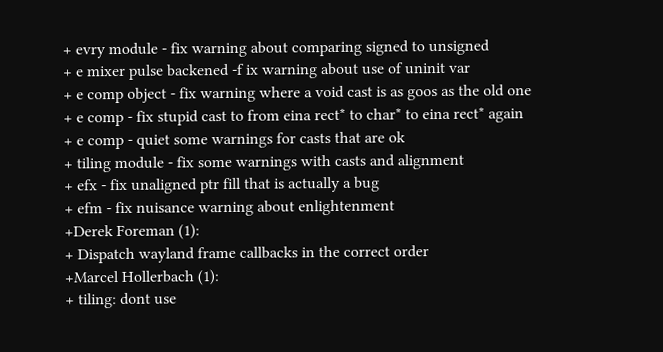+ evry module - fix warning about comparing signed to unsigned
+ e mixer pulse backened -f ix warning about use of uninit var
+ e comp object - fix warning where a void cast is as goos as the old one
+ e comp - fix stupid cast to from eina rect* to char* to eina rect* again
+ e comp - quiet some warnings for casts that are ok
+ tiling module - fix some warnings with casts and alignment
+ efx - fix unaligned ptr fill that is actually a bug
+ efm - fix nuisance warning about enlightenment
+Derek Foreman (1):
+ Dispatch wayland frame callbacks in the correct order
+Marcel Hollerbach (1):
+ tiling: dont use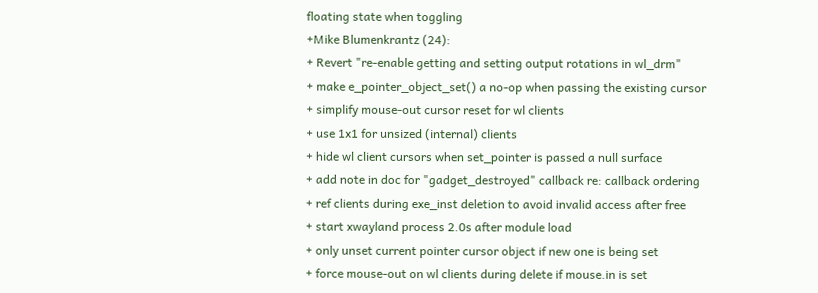floating state when toggling
+Mike Blumenkrantz (24):
+ Revert "re-enable getting and setting output rotations in wl_drm"
+ make e_pointer_object_set() a no-op when passing the existing cursor
+ simplify mouse-out cursor reset for wl clients
+ use 1x1 for unsized (internal) clients
+ hide wl client cursors when set_pointer is passed a null surface
+ add note in doc for "gadget_destroyed" callback re: callback ordering
+ ref clients during exe_inst deletion to avoid invalid access after free
+ start xwayland process 2.0s after module load
+ only unset current pointer cursor object if new one is being set
+ force mouse-out on wl clients during delete if mouse.in is set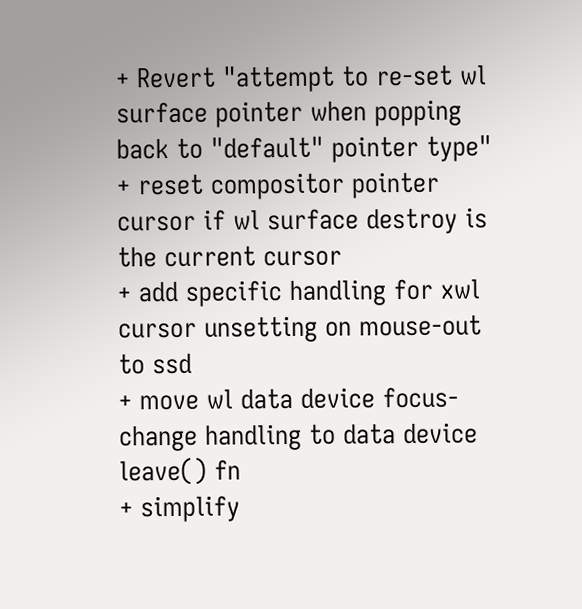+ Revert "attempt to re-set wl surface pointer when popping back to "default" pointer type"
+ reset compositor pointer cursor if wl surface destroy is the current cursor
+ add specific handling for xwl cursor unsetting on mouse-out to ssd
+ move wl data device focus-change handling to data device leave() fn
+ simplify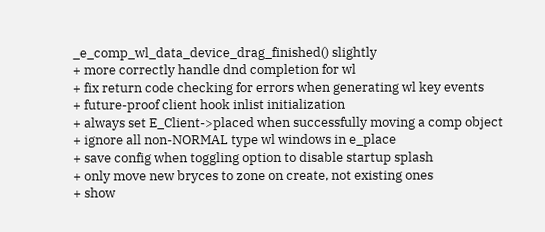_e_comp_wl_data_device_drag_finished() slightly
+ more correctly handle dnd completion for wl
+ fix return code checking for errors when generating wl key events
+ future-proof client hook inlist initialization
+ always set E_Client->placed when successfully moving a comp object
+ ignore all non-NORMAL type wl windows in e_place
+ save config when toggling option to disable startup splash
+ only move new bryces to zone on create, not existing ones
+ show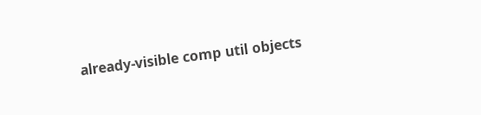already-visible comp util objects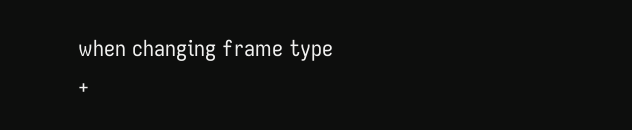when changing frame type
+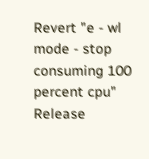Revert "e - wl mode - stop consuming 100 percent cpu"
Release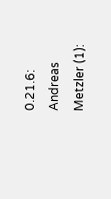0.21.6:
Andreas Metzler (1):